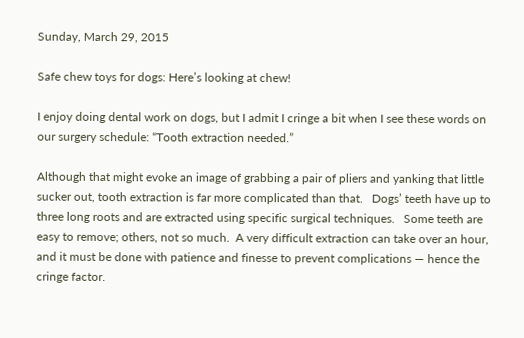Sunday, March 29, 2015

Safe chew toys for dogs: Here’s looking at chew!

I enjoy doing dental work on dogs, but I admit I cringe a bit when I see these words on our surgery schedule: “Tooth extraction needed.”

Although that might evoke an image of grabbing a pair of pliers and yanking that little sucker out, tooth extraction is far more complicated than that.   Dogs’ teeth have up to three long roots and are extracted using specific surgical techniques.   Some teeth are easy to remove; others, not so much.  A very difficult extraction can take over an hour, and it must be done with patience and finesse to prevent complications — hence the cringe factor.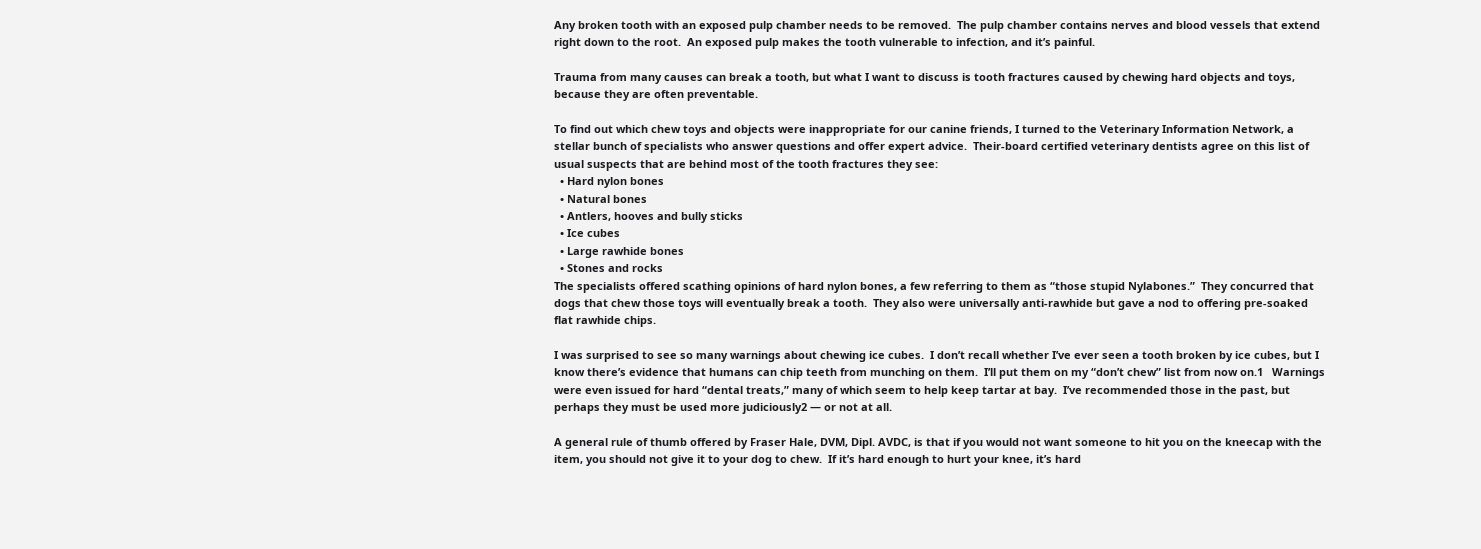Any broken tooth with an exposed pulp chamber needs to be removed.  The pulp chamber contains nerves and blood vessels that extend right down to the root.  An exposed pulp makes the tooth vulnerable to infection, and it’s painful.

Trauma from many causes can break a tooth, but what I want to discuss is tooth fractures caused by chewing hard objects and toys, because they are often preventable.

To find out which chew toys and objects were inappropriate for our canine friends, I turned to the Veterinary Information Network, a stellar bunch of specialists who answer questions and offer expert advice.  Their-board certified veterinary dentists agree on this list of usual suspects that are behind most of the tooth fractures they see:
  • Hard nylon bones
  • Natural bones
  • Antlers, hooves and bully sticks
  • Ice cubes
  • Large rawhide bones
  • Stones and rocks
The specialists offered scathing opinions of hard nylon bones, a few referring to them as “those stupid Nylabones.”  They concurred that dogs that chew those toys will eventually break a tooth.  They also were universally anti-rawhide but gave a nod to offering pre-soaked flat rawhide chips.

I was surprised to see so many warnings about chewing ice cubes.  I don’t recall whether I’ve ever seen a tooth broken by ice cubes, but I know there’s evidence that humans can chip teeth from munching on them.  I’ll put them on my “don’t chew” list from now on.1   Warnings were even issued for hard “dental treats,” many of which seem to help keep tartar at bay.  I’ve recommended those in the past, but perhaps they must be used more judiciously2 — or not at all.

A general rule of thumb offered by Fraser Hale, DVM, Dipl. AVDC, is that if you would not want someone to hit you on the kneecap with the item, you should not give it to your dog to chew.  If it’s hard enough to hurt your knee, it’s hard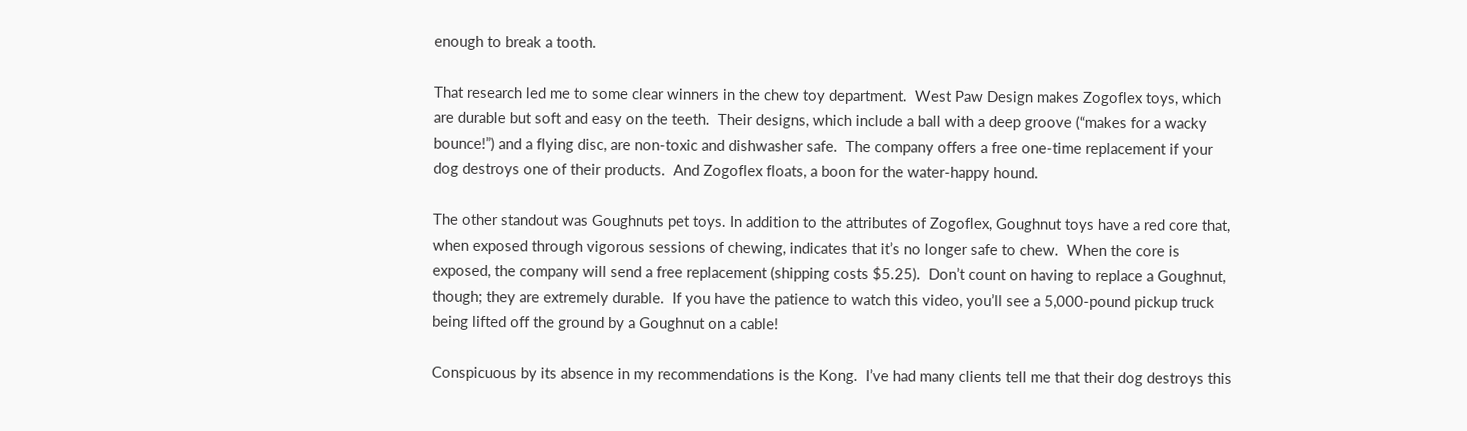enough to break a tooth.

That research led me to some clear winners in the chew toy department.  West Paw Design makes Zogoflex toys, which are durable but soft and easy on the teeth.  Their designs, which include a ball with a deep groove (“makes for a wacky bounce!”) and a flying disc, are non-toxic and dishwasher safe.  The company offers a free one-time replacement if your dog destroys one of their products.  And Zogoflex floats, a boon for the water-happy hound.

The other standout was Goughnuts pet toys. In addition to the attributes of Zogoflex, Goughnut toys have a red core that, when exposed through vigorous sessions of chewing, indicates that it’s no longer safe to chew.  When the core is exposed, the company will send a free replacement (shipping costs $5.25).  Don’t count on having to replace a Goughnut, though; they are extremely durable.  If you have the patience to watch this video, you’ll see a 5,000-pound pickup truck being lifted off the ground by a Goughnut on a cable!

Conspicuous by its absence in my recommendations is the Kong.  I’ve had many clients tell me that their dog destroys this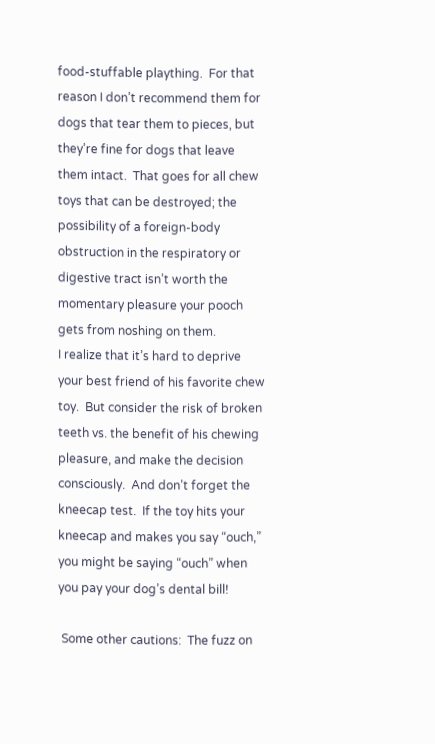food-stuffable plaything.  For that reason I don’t recommend them for dogs that tear them to pieces, but they’re fine for dogs that leave them intact.  That goes for all chew toys that can be destroyed; the possibility of a foreign-body obstruction in the respiratory or digestive tract isn’t worth the momentary pleasure your pooch gets from noshing on them.
I realize that it’s hard to deprive your best friend of his favorite chew toy.  But consider the risk of broken teeth vs. the benefit of his chewing pleasure, and make the decision consciously.  And don’t forget the kneecap test.  If the toy hits your kneecap and makes you say “ouch,” you might be saying “ouch” when you pay your dog’s dental bill!

 Some other cautions:  The fuzz on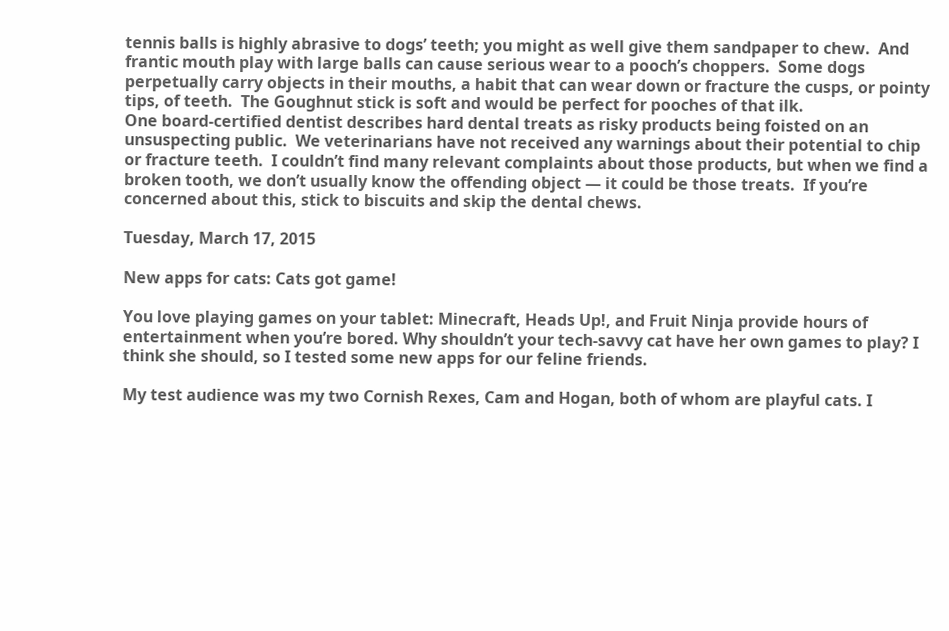tennis balls is highly abrasive to dogs’ teeth; you might as well give them sandpaper to chew.  And frantic mouth play with large balls can cause serious wear to a pooch’s choppers.  Some dogs perpetually carry objects in their mouths, a habit that can wear down or fracture the cusps, or pointy tips, of teeth.  The Goughnut stick is soft and would be perfect for pooches of that ilk.
One board-certified dentist describes hard dental treats as risky products being foisted on an unsuspecting public.  We veterinarians have not received any warnings about their potential to chip or fracture teeth.  I couldn’t find many relevant complaints about those products, but when we find a broken tooth, we don’t usually know the offending object — it could be those treats.  If you’re concerned about this, stick to biscuits and skip the dental chews.

Tuesday, March 17, 2015

New apps for cats: Cats got game!

You love playing games on your tablet: Minecraft, Heads Up!, and Fruit Ninja provide hours of entertainment when you’re bored. Why shouldn’t your tech-savvy cat have her own games to play? I think she should, so I tested some new apps for our feline friends.

My test audience was my two Cornish Rexes, Cam and Hogan, both of whom are playful cats. I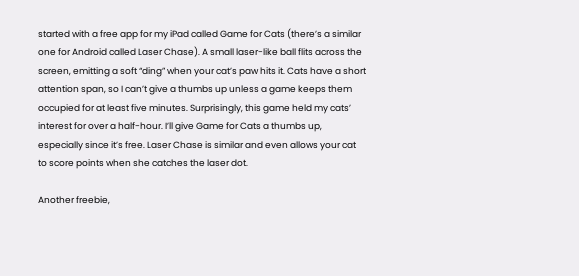started with a free app for my iPad called Game for Cats (there’s a similar one for Android called Laser Chase). A small laser-like ball flits across the screen, emitting a soft “ding” when your cat’s paw hits it. Cats have a short attention span, so I can’t give a thumbs up unless a game keeps them occupied for at least five minutes. Surprisingly, this game held my cats’ interest for over a half-hour. I’ll give Game for Cats a thumbs up, especially since it’s free. Laser Chase is similar and even allows your cat to score points when she catches the laser dot.

Another freebie,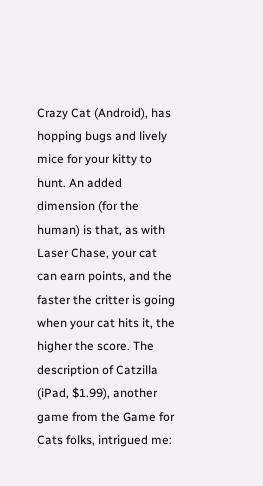Crazy Cat (Android), has hopping bugs and lively mice for your kitty to hunt. An added dimension (for the human) is that, as with Laser Chase, your cat can earn points, and the faster the critter is going when your cat hits it, the higher the score. The description of Catzilla (iPad, $1.99), another game from the Game for Cats folks, intrigued me: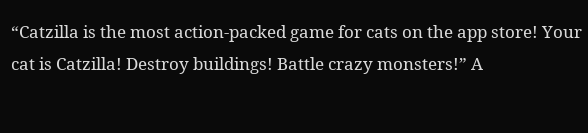“Catzilla is the most action-packed game for cats on the app store! Your cat is Catzilla! Destroy buildings! Battle crazy monsters!” A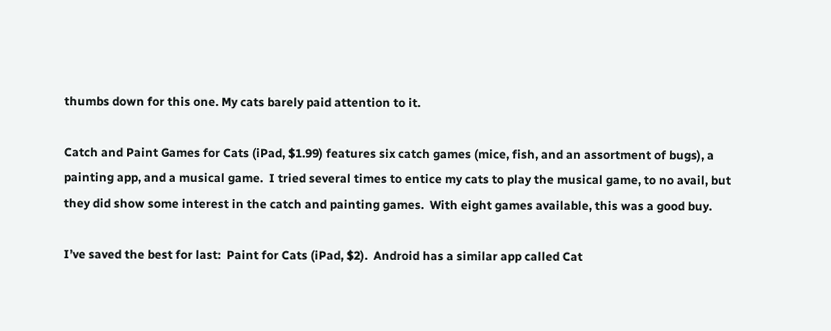thumbs down for this one. My cats barely paid attention to it.

Catch and Paint Games for Cats (iPad, $1.99) features six catch games (mice, fish, and an assortment of bugs), a painting app, and a musical game.  I tried several times to entice my cats to play the musical game, to no avail, but they did show some interest in the catch and painting games.  With eight games available, this was a good buy.

I’ve saved the best for last:  Paint for Cats (iPad, $2).  Android has a similar app called Cat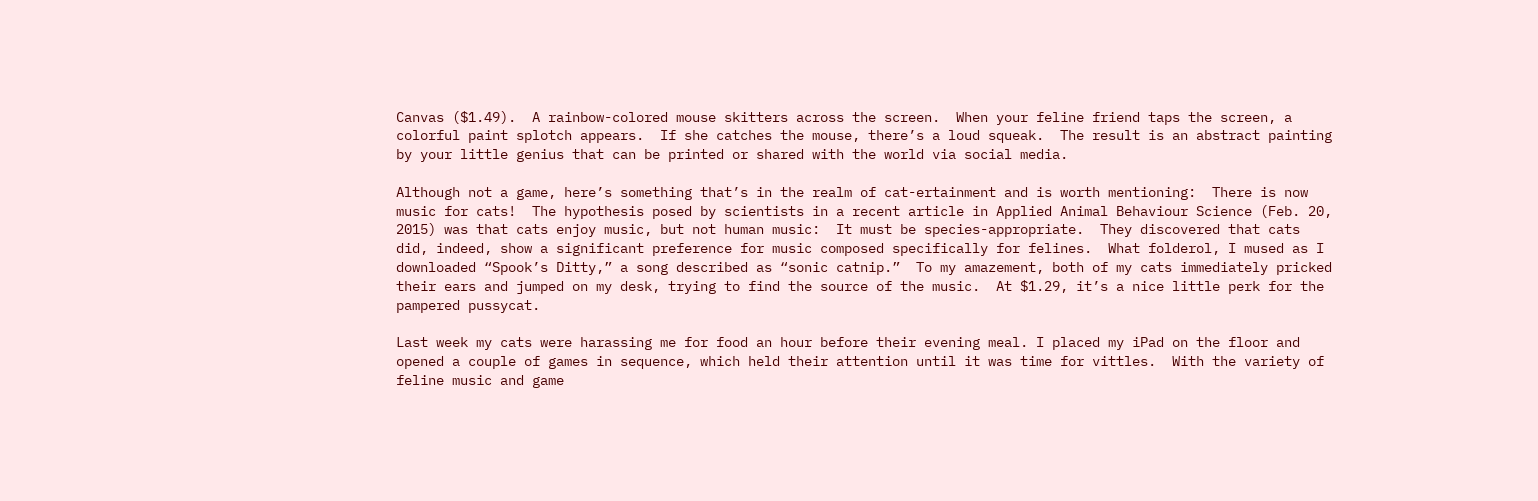Canvas ($1.49).  A rainbow-colored mouse skitters across the screen.  When your feline friend taps the screen, a colorful paint splotch appears.  If she catches the mouse, there’s a loud squeak.  The result is an abstract painting by your little genius that can be printed or shared with the world via social media.

Although not a game, here’s something that’s in the realm of cat-ertainment and is worth mentioning:  There is now music for cats!  The hypothesis posed by scientists in a recent article in Applied Animal Behaviour Science (Feb. 20, 2015) was that cats enjoy music, but not human music:  It must be species-appropriate.  They discovered that cats did, indeed, show a significant preference for music composed specifically for felines.  What folderol, I mused as I downloaded “Spook’s Ditty,” a song described as “sonic catnip.”  To my amazement, both of my cats immediately pricked their ears and jumped on my desk, trying to find the source of the music.  At $1.29, it’s a nice little perk for the pampered pussycat.

Last week my cats were harassing me for food an hour before their evening meal. I placed my iPad on the floor and opened a couple of games in sequence, which held their attention until it was time for vittles.  With the variety of feline music and game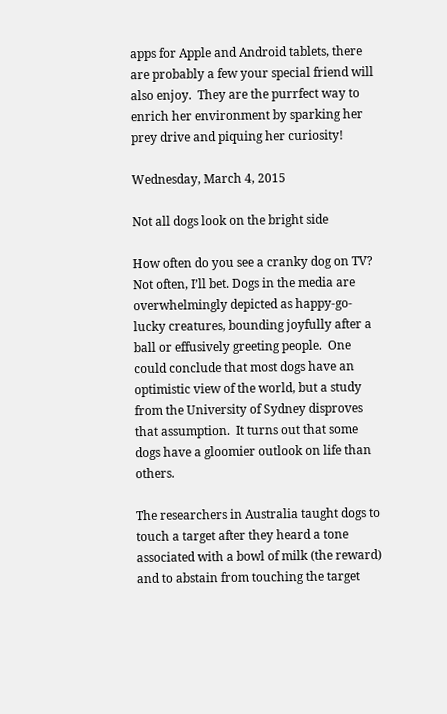apps for Apple and Android tablets, there are probably a few your special friend will also enjoy.  They are the purrfect way to enrich her environment by sparking her prey drive and piquing her curiosity!

Wednesday, March 4, 2015

Not all dogs look on the bright side

How often do you see a cranky dog on TV?  Not often, I’ll bet. Dogs in the media are overwhelmingly depicted as happy-go-lucky creatures, bounding joyfully after a ball or effusively greeting people.  One could conclude that most dogs have an optimistic view of the world, but a study from the University of Sydney disproves that assumption.  It turns out that some dogs have a gloomier outlook on life than others.

The researchers in Australia taught dogs to touch a target after they heard a tone associated with a bowl of milk (the reward) and to abstain from touching the target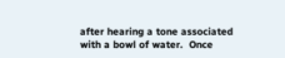after hearing a tone associated with a bowl of water.  Once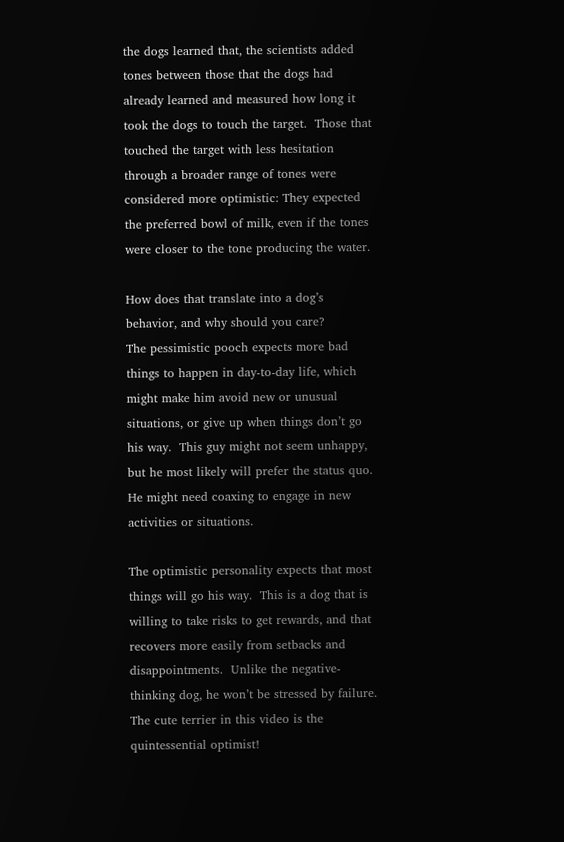the dogs learned that, the scientists added tones between those that the dogs had already learned and measured how long it took the dogs to touch the target.  Those that touched the target with less hesitation through a broader range of tones were considered more optimistic: They expected the preferred bowl of milk, even if the tones were closer to the tone producing the water.

How does that translate into a dog’s behavior, and why should you care?
The pessimistic pooch expects more bad things to happen in day-to-day life, which might make him avoid new or unusual situations, or give up when things don’t go his way.  This guy might not seem unhappy, but he most likely will prefer the status quo.  He might need coaxing to engage in new activities or situations.

The optimistic personality expects that most things will go his way.  This is a dog that is willing to take risks to get rewards, and that recovers more easily from setbacks and disappointments.  Unlike the negative-thinking dog, he won’t be stressed by failure.  The cute terrier in this video is the quintessential optimist!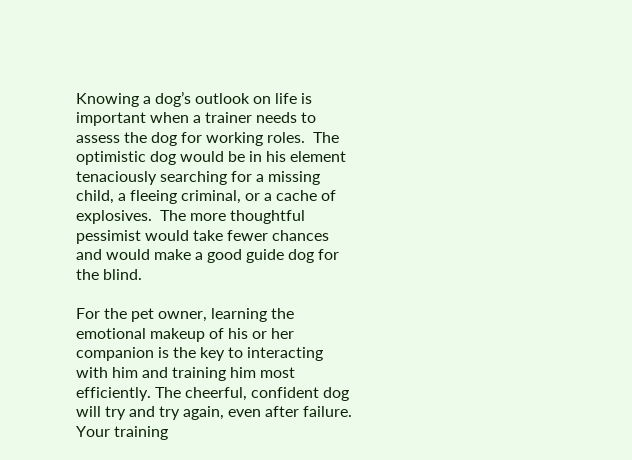Knowing a dog’s outlook on life is important when a trainer needs to assess the dog for working roles.  The optimistic dog would be in his element tenaciously searching for a missing child, a fleeing criminal, or a cache of explosives.  The more thoughtful pessimist would take fewer chances and would make a good guide dog for the blind.

For the pet owner, learning the emotional makeup of his or her companion is the key to interacting with him and training him most efficiently. The cheerful, confident dog will try and try again, even after failure.  Your training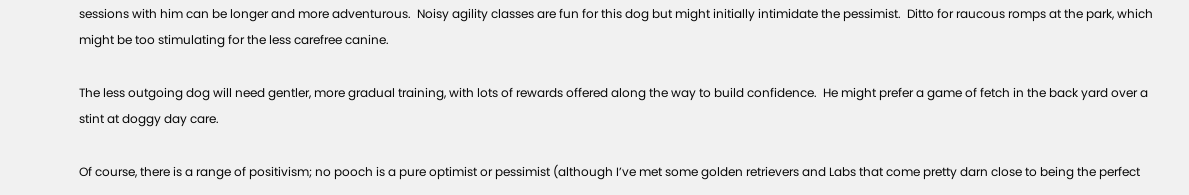sessions with him can be longer and more adventurous.  Noisy agility classes are fun for this dog but might initially intimidate the pessimist.  Ditto for raucous romps at the park, which might be too stimulating for the less carefree canine.

The less outgoing dog will need gentler, more gradual training, with lots of rewards offered along the way to build confidence.  He might prefer a game of fetch in the back yard over a stint at doggy day care.

Of course, there is a range of positivism; no pooch is a pure optimist or pessimist (although I’ve met some golden retrievers and Labs that come pretty darn close to being the perfect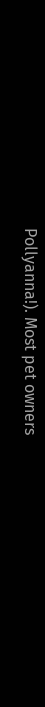Pollyanna!). Most pet owners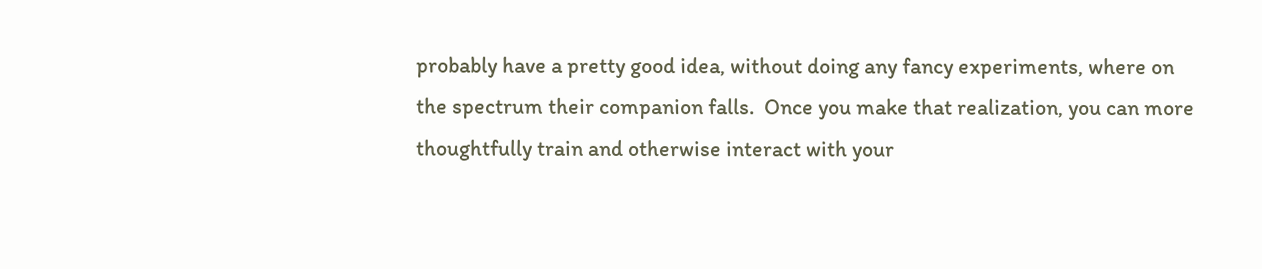probably have a pretty good idea, without doing any fancy experiments, where on the spectrum their companion falls.  Once you make that realization, you can more thoughtfully train and otherwise interact with your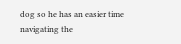dog so he has an easier time navigating the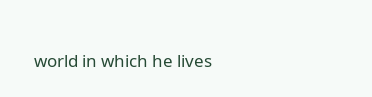world in which he lives